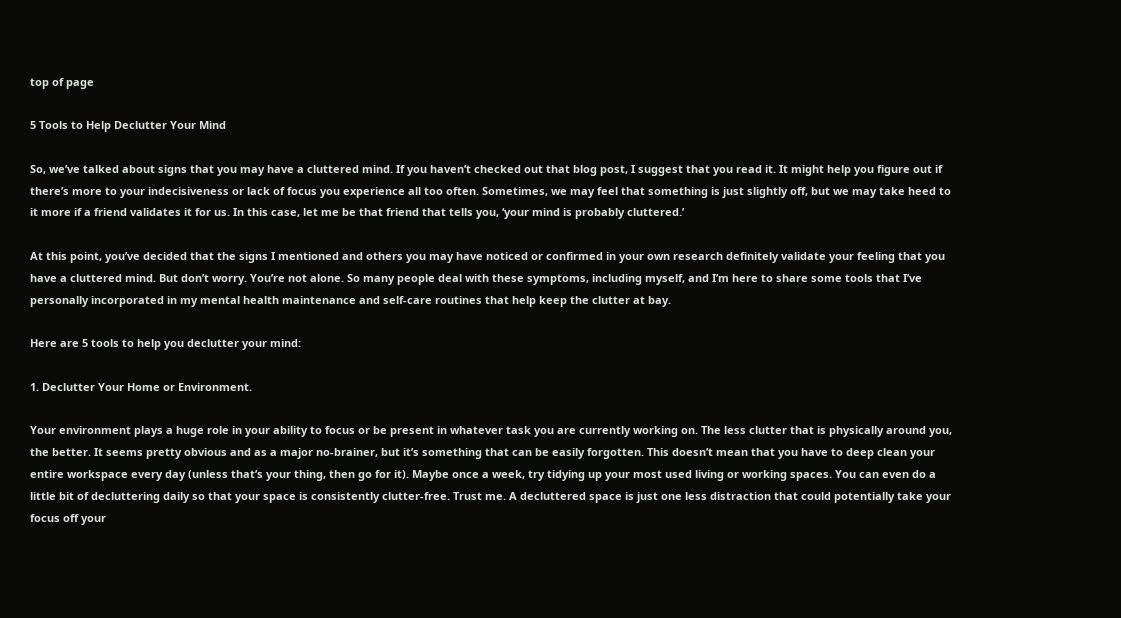top of page

5 Tools to Help Declutter Your Mind

So, we’ve talked about signs that you may have a cluttered mind. If you haven’t checked out that blog post, I suggest that you read it. It might help you figure out if there’s more to your indecisiveness or lack of focus you experience all too often. Sometimes, we may feel that something is just slightly off, but we may take heed to it more if a friend validates it for us. In this case, let me be that friend that tells you, ‘your mind is probably cluttered.’

At this point, you’ve decided that the signs I mentioned and others you may have noticed or confirmed in your own research definitely validate your feeling that you have a cluttered mind. But don’t worry. You’re not alone. So many people deal with these symptoms, including myself, and I’m here to share some tools that I’ve personally incorporated in my mental health maintenance and self-care routines that help keep the clutter at bay.

Here are 5 tools to help you declutter your mind:

1. Declutter Your Home or Environment.

Your environment plays a huge role in your ability to focus or be present in whatever task you are currently working on. The less clutter that is physically around you, the better. It seems pretty obvious and as a major no-brainer, but it’s something that can be easily forgotten. This doesn’t mean that you have to deep clean your entire workspace every day (unless that’s your thing, then go for it). Maybe once a week, try tidying up your most used living or working spaces. You can even do a little bit of decluttering daily so that your space is consistently clutter-free. Trust me. A decluttered space is just one less distraction that could potentially take your focus off your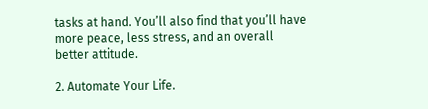tasks at hand. You’ll also find that you’ll have more peace, less stress, and an overall better attitude.

2. Automate Your Life.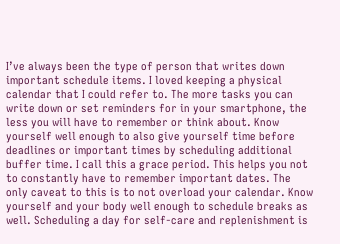I’ve always been the type of person that writes down important schedule items. I loved keeping a physical calendar that I could refer to. The more tasks you can write down or set reminders for in your smartphone, the less you will have to remember or think about. Know yourself well enough to also give yourself time before deadlines or important times by scheduling additional buffer time. I call this a grace period. This helps you not to constantly have to remember important dates. The only caveat to this is to not overload your calendar. Know yourself and your body well enough to schedule breaks as well. Scheduling a day for self-care and replenishment is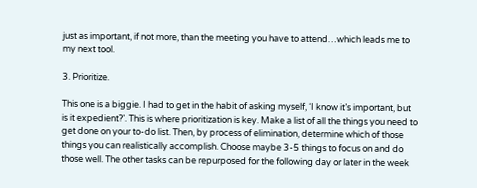just as important, if not more, than the meeting you have to attend…which leads me to my next tool.

3. Prioritize.

This one is a biggie. I had to get in the habit of asking myself, ‘I know it’s important, but is it expedient?’. This is where prioritization is key. Make a list of all the things you need to get done on your to-do list. Then, by process of elimination, determine which of those things you can realistically accomplish. Choose maybe 3-5 things to focus on and do those well. The other tasks can be repurposed for the following day or later in the week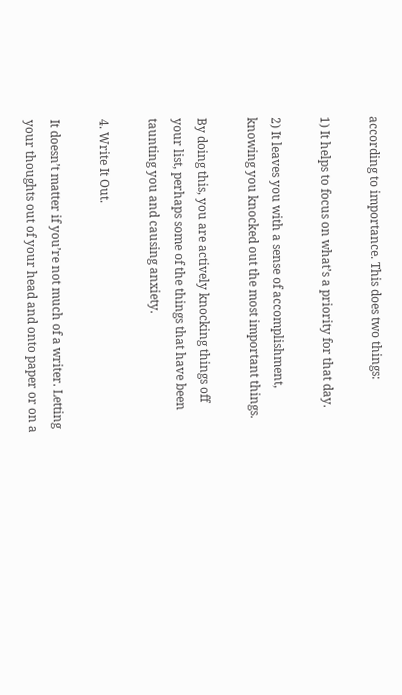according to importance. This does two things:

1) It helps to focus on what’s a priority for that day.

2) It leaves you with a sense of accomplishment, knowing you knocked out the most important things.

By doing this, you are actively knocking things off your list, perhaps some of the things that have been taunting you and causing anxiety.

4. Write It Out.

It doesn’t matter if you’re not much of a writer. Letting your thoughts out of your head and onto paper or on a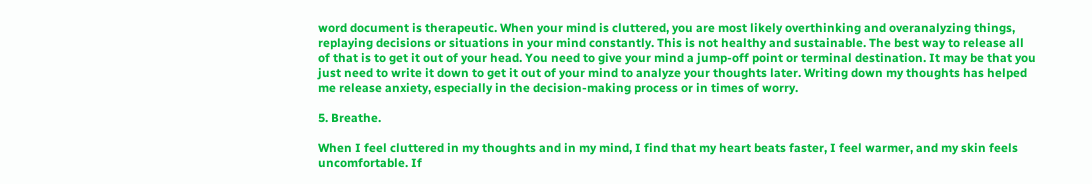word document is therapeutic. When your mind is cluttered, you are most likely overthinking and overanalyzing things, replaying decisions or situations in your mind constantly. This is not healthy and sustainable. The best way to release all of that is to get it out of your head. You need to give your mind a jump-off point or terminal destination. It may be that you just need to write it down to get it out of your mind to analyze your thoughts later. Writing down my thoughts has helped me release anxiety, especially in the decision-making process or in times of worry.

5. Breathe.

When I feel cluttered in my thoughts and in my mind, I find that my heart beats faster, I feel warmer, and my skin feels uncomfortable. If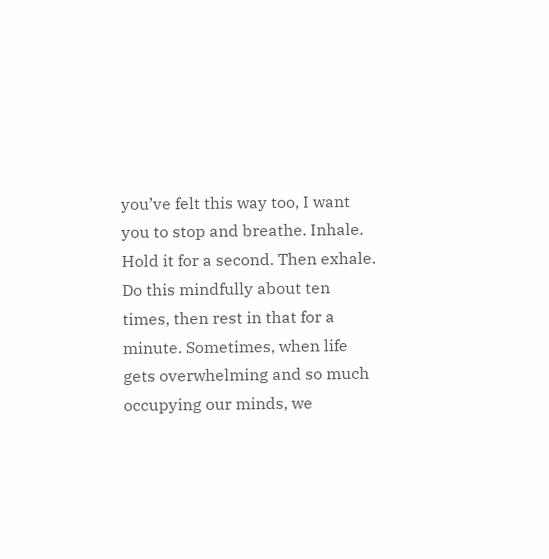you’ve felt this way too, I want you to stop and breathe. Inhale. Hold it for a second. Then exhale. Do this mindfully about ten times, then rest in that for a minute. Sometimes, when life gets overwhelming and so much occupying our minds, we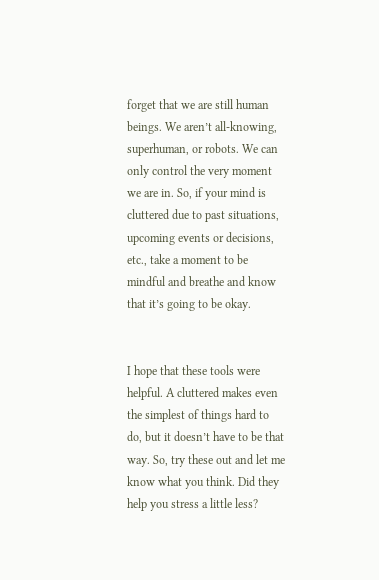forget that we are still human beings. We aren’t all-knowing, superhuman, or robots. We can only control the very moment we are in. So, if your mind is cluttered due to past situations, upcoming events or decisions, etc., take a moment to be mindful and breathe and know that it’s going to be okay.


I hope that these tools were helpful. A cluttered makes even the simplest of things hard to do, but it doesn’t have to be that way. So, try these out and let me know what you think. Did they help you stress a little less?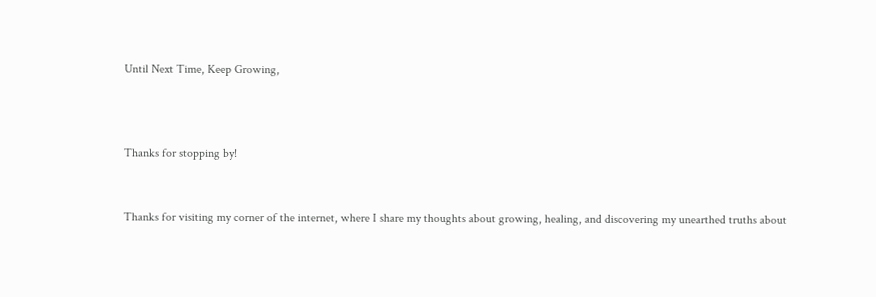Until Next Time, Keep Growing,



Thanks for stopping by!


Thanks for visiting my corner of the internet, where I share my thoughts about growing, healing, and discovering my unearthed truths about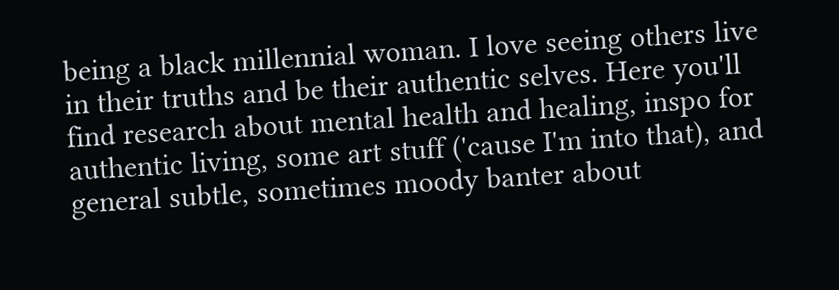being a black millennial woman. I love seeing others live in their truths and be their authentic selves. Here you'll find research about mental health and healing, inspo for authentic living, some art stuff ('cause I'm into that), and general subtle, sometimes moody banter about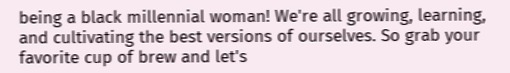being a black millennial woman! We're all growing, learning, and cultivating the best versions of ourselves. So grab your favorite cup of brew and let's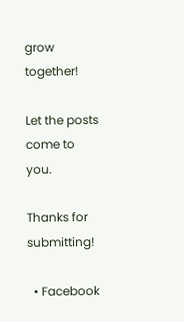grow together!

Let the posts
come to you.

Thanks for submitting!

  • Facebook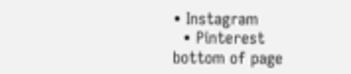• Instagram
  • Pinterest
bottom of page